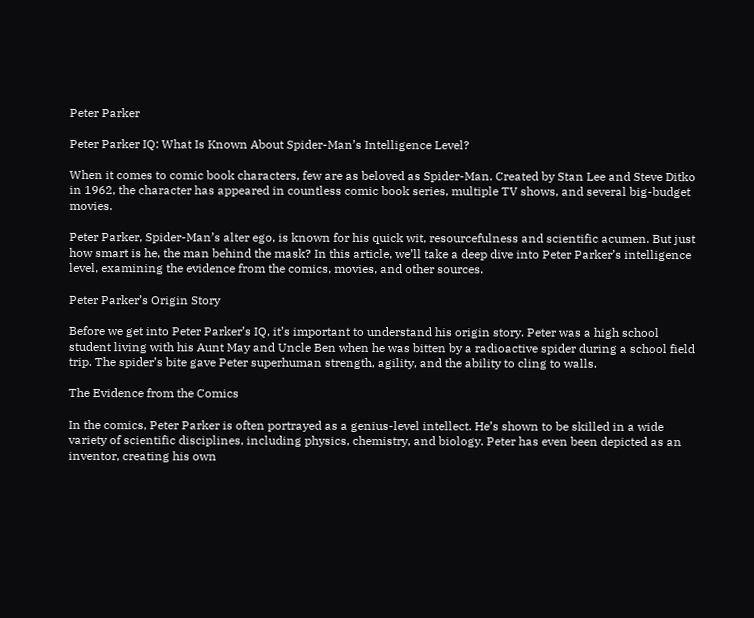Peter Parker

Peter Parker IQ: What Is Known About Spider-Man’s Intelligence Level?

When it comes to comic book characters, few are as beloved as Spider-Man. Created by Stan Lee and Steve Ditko in 1962, the character has appeared in countless comic book series, multiple TV shows, and several big-budget movies.

Peter Parker, Spider-Man’s alter ego, is known for his quick wit, resourcefulness and scientific acumen. But just how smart is he, the man behind the mask? In this article, we’ll take a deep dive into Peter Parker’s intelligence level, examining the evidence from the comics, movies, and other sources.

Peter Parker’s Origin Story

Before we get into Peter Parker’s IQ, it’s important to understand his origin story. Peter was a high school student living with his Aunt May and Uncle Ben when he was bitten by a radioactive spider during a school field trip. The spider’s bite gave Peter superhuman strength, agility, and the ability to cling to walls.

The Evidence from the Comics

In the comics, Peter Parker is often portrayed as a genius-level intellect. He’s shown to be skilled in a wide variety of scientific disciplines, including physics, chemistry, and biology. Peter has even been depicted as an inventor, creating his own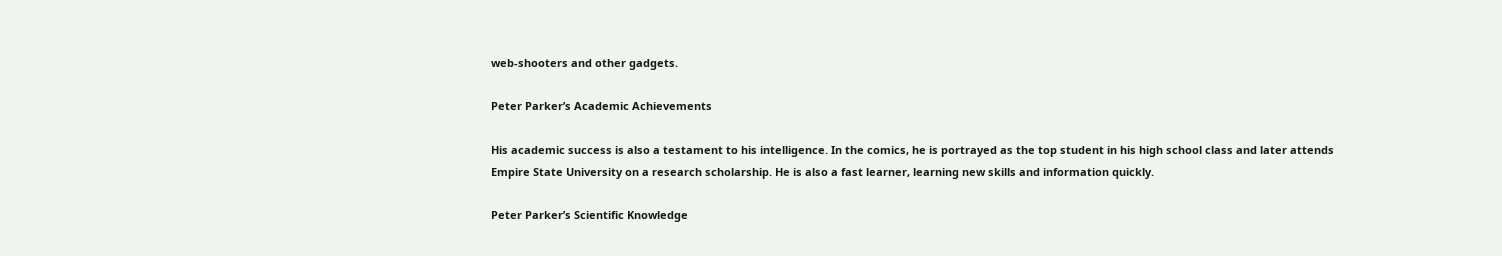web-shooters and other gadgets.

Peter Parker’s Academic Achievements

His academic success is also a testament to his intelligence. In the comics, he is portrayed as the top student in his high school class and later attends Empire State University on a research scholarship. He is also a fast learner, learning new skills and information quickly.

Peter Parker’s Scientific Knowledge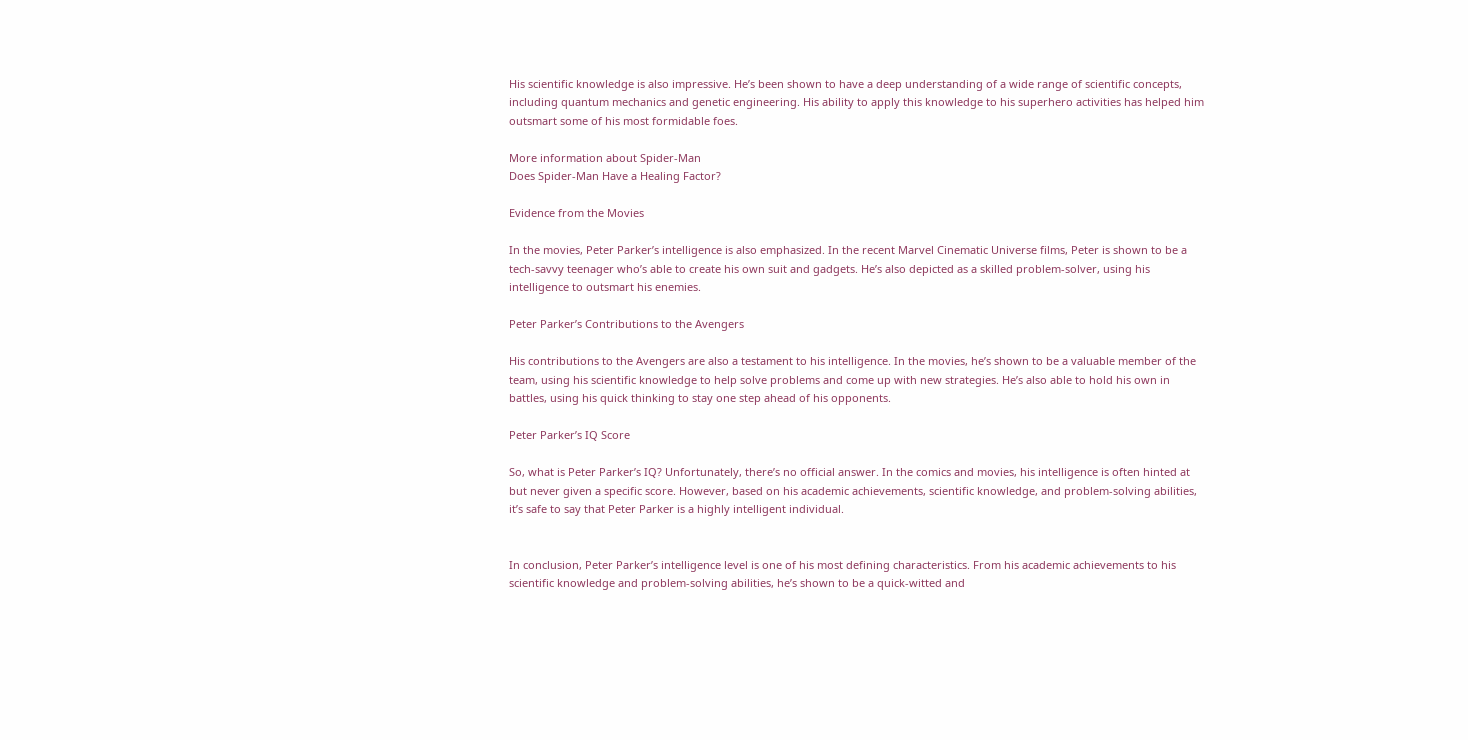His scientific knowledge is also impressive. He’s been shown to have a deep understanding of a wide range of scientific concepts, including quantum mechanics and genetic engineering. His ability to apply this knowledge to his superhero activities has helped him outsmart some of his most formidable foes.

More information about Spider-Man
Does Spider-Man Have a Healing Factor?

Evidence from the Movies

In the movies, Peter Parker’s intelligence is also emphasized. In the recent Marvel Cinematic Universe films, Peter is shown to be a tech-savvy teenager who’s able to create his own suit and gadgets. He’s also depicted as a skilled problem-solver, using his intelligence to outsmart his enemies.

Peter Parker’s Contributions to the Avengers

His contributions to the Avengers are also a testament to his intelligence. In the movies, he’s shown to be a valuable member of the team, using his scientific knowledge to help solve problems and come up with new strategies. He’s also able to hold his own in battles, using his quick thinking to stay one step ahead of his opponents.

Peter Parker’s IQ Score

So, what is Peter Parker’s IQ? Unfortunately, there’s no official answer. In the comics and movies, his intelligence is often hinted at but never given a specific score. However, based on his academic achievements, scientific knowledge, and problem-solving abilities, it’s safe to say that Peter Parker is a highly intelligent individual.


In conclusion, Peter Parker’s intelligence level is one of his most defining characteristics. From his academic achievements to his scientific knowledge and problem-solving abilities, he’s shown to be a quick-witted and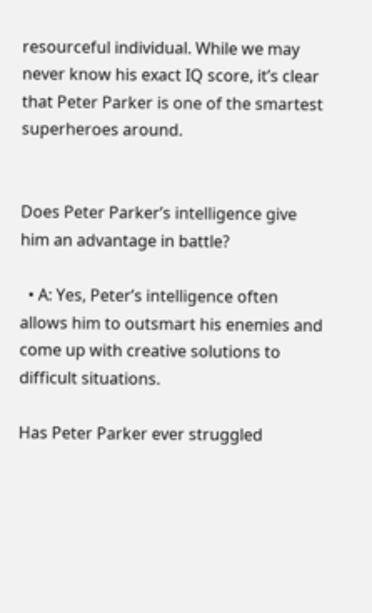resourceful individual. While we may never know his exact IQ score, it’s clear that Peter Parker is one of the smartest superheroes around.


Does Peter Parker’s intelligence give him an advantage in battle?

  • A: Yes, Peter’s intelligence often allows him to outsmart his enemies and come up with creative solutions to difficult situations.

Has Peter Parker ever struggled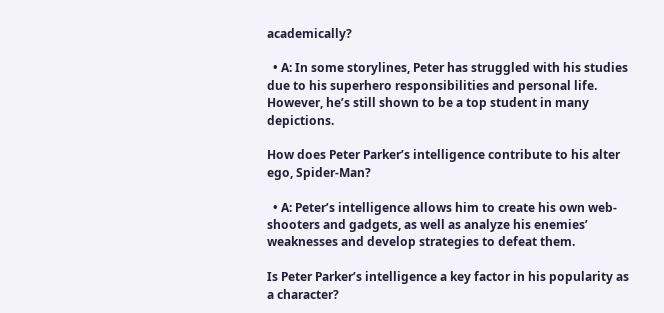academically?

  • A: In some storylines, Peter has struggled with his studies due to his superhero responsibilities and personal life. However, he’s still shown to be a top student in many depictions.

How does Peter Parker’s intelligence contribute to his alter ego, Spider-Man?

  • A: Peter’s intelligence allows him to create his own web-shooters and gadgets, as well as analyze his enemies’ weaknesses and develop strategies to defeat them.

Is Peter Parker’s intelligence a key factor in his popularity as a character?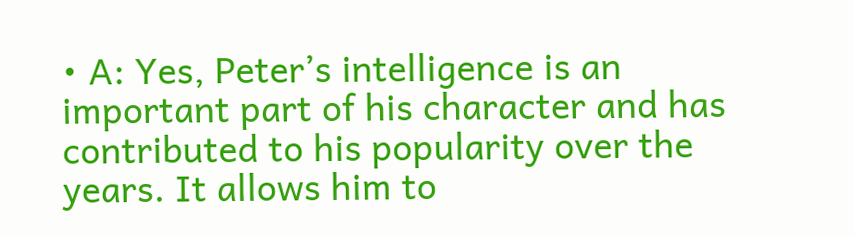• A: Yes, Peter’s intelligence is an important part of his character and has contributed to his popularity over the years. It allows him to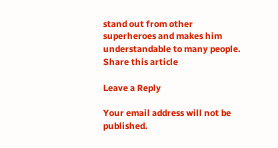stand out from other superheroes and makes him understandable to many people.
Share this article

Leave a Reply

Your email address will not be published.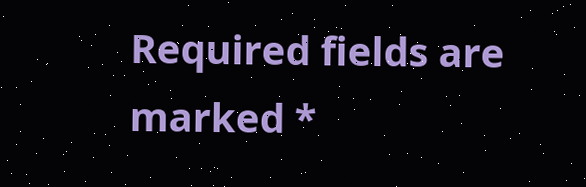Required fields are marked *